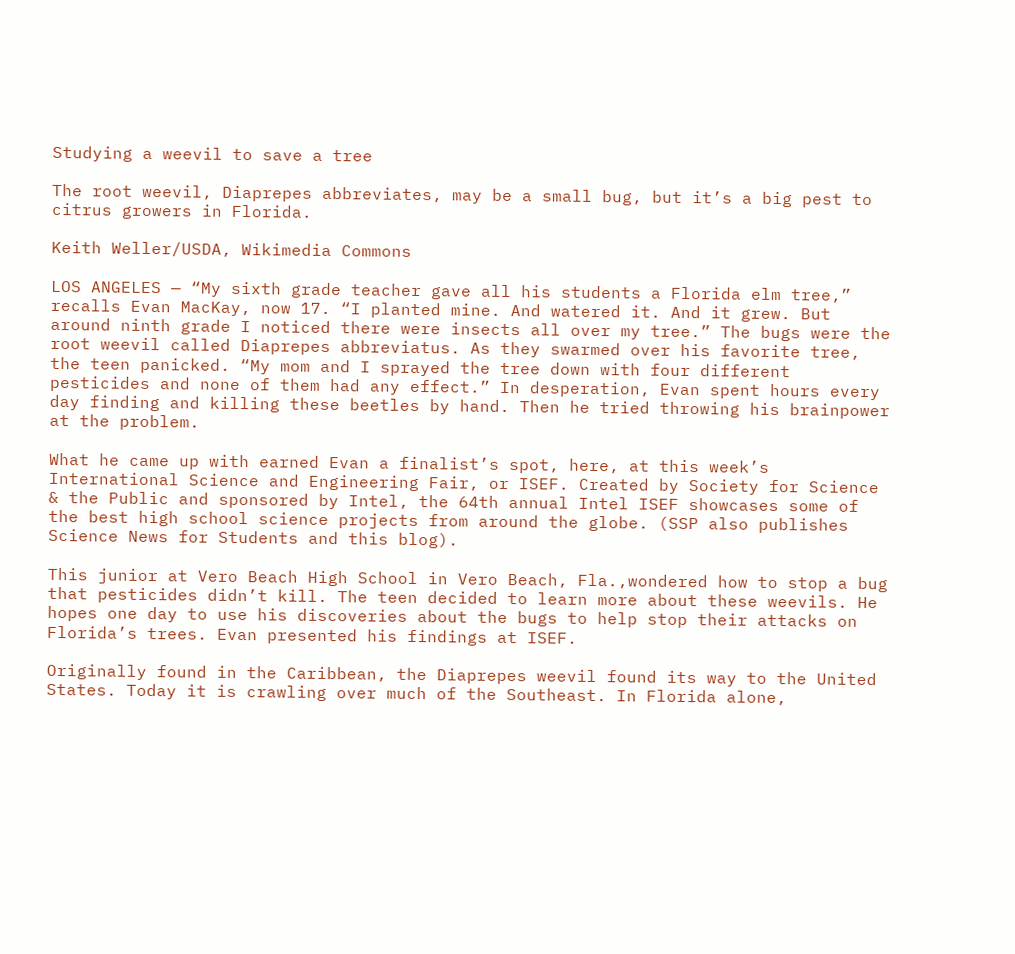Studying a weevil to save a tree

The root weevil, Diaprepes abbreviates, may be a small bug, but it’s a big pest to citrus growers in Florida.

Keith Weller/USDA, Wikimedia Commons

LOS ANGELES — “My sixth grade teacher gave all his students a Florida elm tree,” recalls Evan MacKay, now 17. “I planted mine. And watered it. And it grew. But around ninth grade I noticed there were insects all over my tree.” The bugs were the root weevil called Diaprepes abbreviatus. As they swarmed over his favorite tree, the teen panicked. “My mom and I sprayed the tree down with four different pesticides and none of them had any effect.” In desperation, Evan spent hours every day finding and killing these beetles by hand. Then he tried throwing his brainpower at the problem.

What he came up with earned Evan a finalist’s spot, here, at this week’s International Science and Engineering Fair, or ISEF. Created by Society for Science & the Public and sponsored by Intel, the 64th annual Intel ISEF showcases some of the best high school science projects from around the globe. (SSP also publishes Science News for Students and this blog).

This junior at Vero Beach High School in Vero Beach, Fla.,wondered how to stop a bug that pesticides didn’t kill. The teen decided to learn more about these weevils. He hopes one day to use his discoveries about the bugs to help stop their attacks on Florida’s trees. Evan presented his findings at ISEF.

Originally found in the Caribbean, the Diaprepes weevil found its way to the United States. Today it is crawling over much of the Southeast. In Florida alone,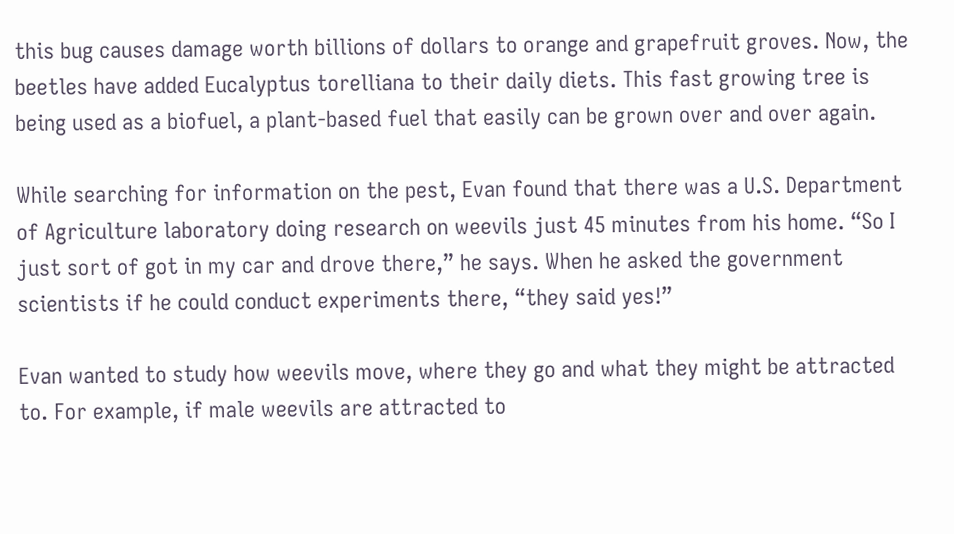this bug causes damage worth billions of dollars to orange and grapefruit groves. Now, the beetles have added Eucalyptus torelliana to their daily diets. This fast growing tree is being used as a biofuel, a plant-based fuel that easily can be grown over and over again.

While searching for information on the pest, Evan found that there was a U.S. Department of Agriculture laboratory doing research on weevils just 45 minutes from his home. “So I just sort of got in my car and drove there,” he says. When he asked the government scientists if he could conduct experiments there, “they said yes!”

Evan wanted to study how weevils move, where they go and what they might be attracted to. For example, if male weevils are attracted to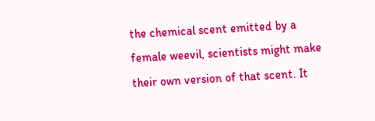the chemical scent emitted by a female weevil, scientists might make their own version of that scent. It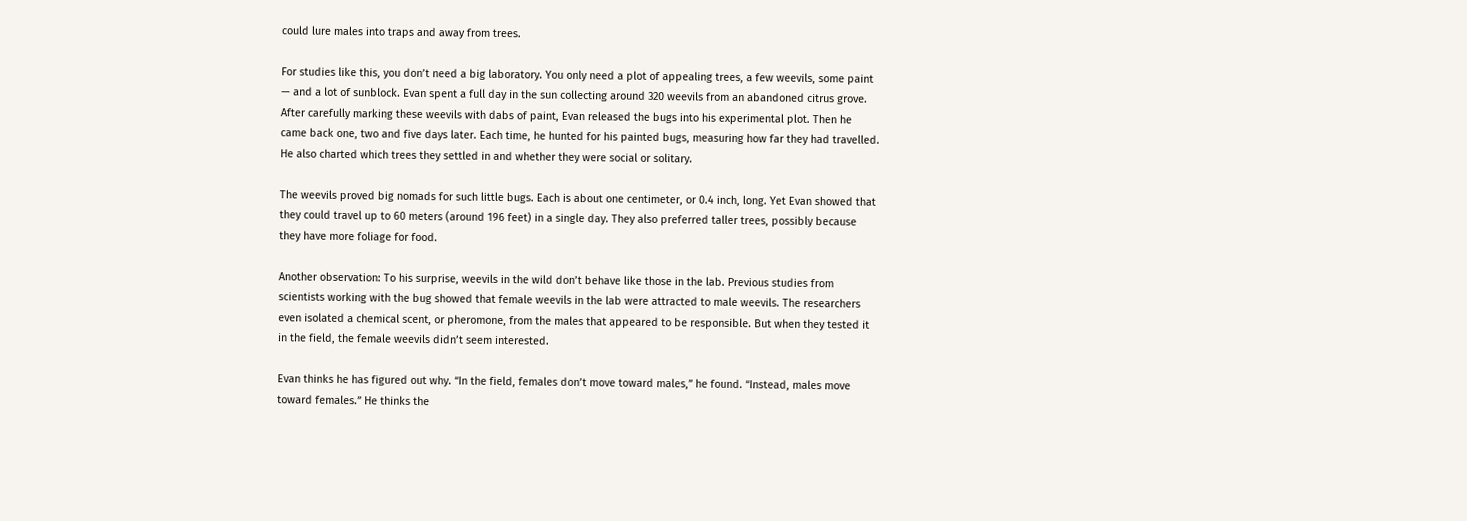could lure males into traps and away from trees.

For studies like this, you don’t need a big laboratory. You only need a plot of appealing trees, a few weevils, some paint — and a lot of sunblock. Evan spent a full day in the sun collecting around 320 weevils from an abandoned citrus grove. After carefully marking these weevils with dabs of paint, Evan released the bugs into his experimental plot. Then he came back one, two and five days later. Each time, he hunted for his painted bugs, measuring how far they had travelled. He also charted which trees they settled in and whether they were social or solitary.

The weevils proved big nomads for such little bugs. Each is about one centimeter, or 0.4 inch, long. Yet Evan showed that they could travel up to 60 meters (around 196 feet) in a single day. They also preferred taller trees, possibly because they have more foliage for food.

Another observation: To his surprise, weevils in the wild don’t behave like those in the lab. Previous studies from scientists working with the bug showed that female weevils in the lab were attracted to male weevils. The researchers even isolated a chemical scent, or pheromone, from the males that appeared to be responsible. But when they tested it in the field, the female weevils didn’t seem interested.

Evan thinks he has figured out why. “In the field, females don’t move toward males,” he found. “Instead, males move toward females.” He thinks the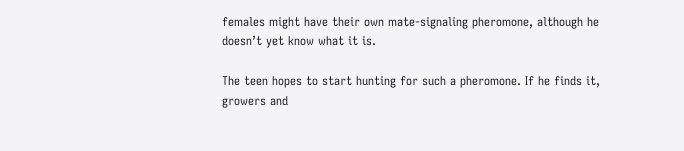females might have their own mate-signaling pheromone, although he doesn’t yet know what it is.

The teen hopes to start hunting for such a pheromone. If he finds it, growers and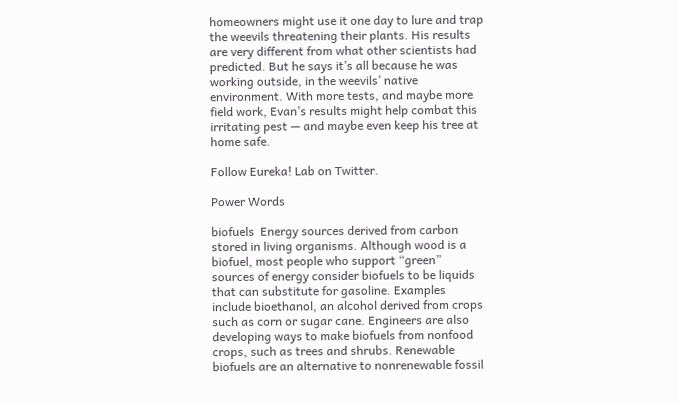homeowners might use it one day to lure and trap the weevils threatening their plants. His results are very different from what other scientists had predicted. But he says it’s all because he was working outside, in the weevils’ native environment. With more tests, and maybe more field work, Evan’s results might help combat this irritating pest — and maybe even keep his tree at home safe.

Follow Eureka! Lab on Twitter.

Power Words

biofuels  Energy sources derived from carbon stored in living organisms. Although wood is a biofuel, most people who support “green” sources of energy consider biofuels to be liquids that can substitute for gasoline. Examples include bioethanol, an alcohol derived from crops such as corn or sugar cane. Engineers are also developing ways to make biofuels from nonfood crops, such as trees and shrubs. Renewable biofuels are an alternative to nonrenewable fossil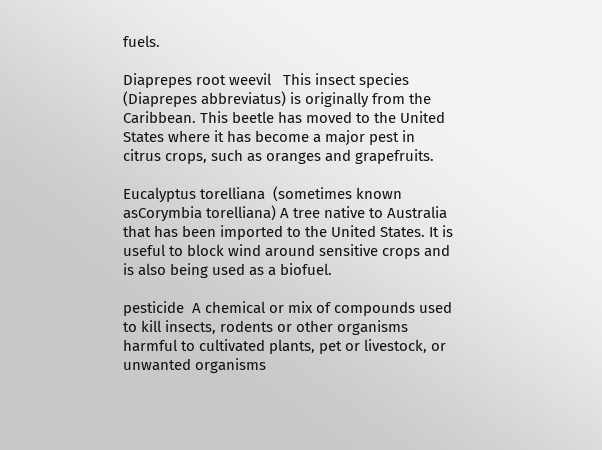fuels.

Diaprepes root weevil   This insect species (Diaprepes abbreviatus) is originally from the Caribbean. This beetle has moved to the United States where it has become a major pest in citrus crops, such as oranges and grapefruits.

Eucalyptus torelliana  (sometimes known asCorymbia torelliana) A tree native to Australia that has been imported to the United States. It is useful to block wind around sensitive crops and is also being used as a biofuel.

pesticide  A chemical or mix of compounds used to kill insects, rodents or other organisms harmful to cultivated plants, pet or livestock, or unwanted organisms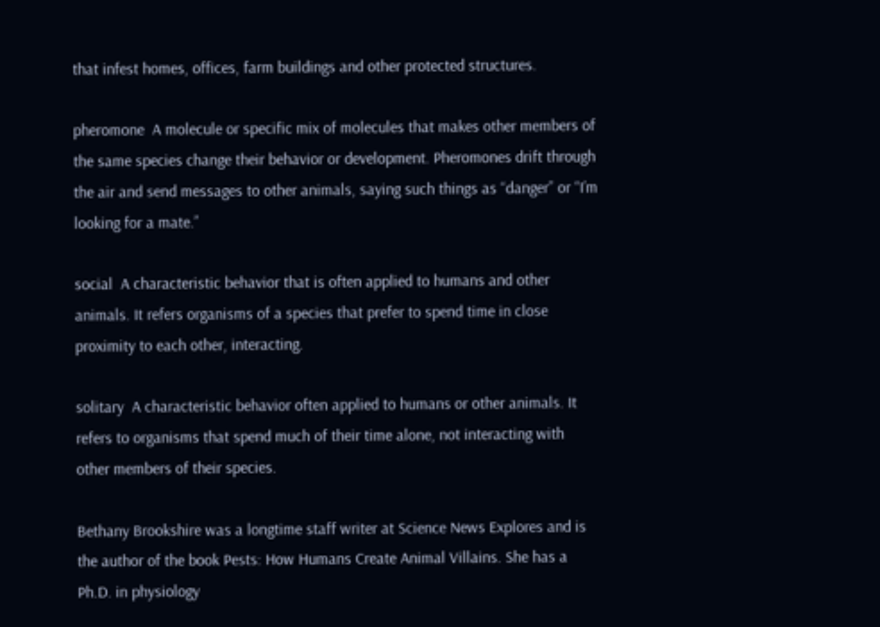that infest homes, offices, farm buildings and other protected structures.

pheromone  A molecule or specific mix of molecules that makes other members of the same species change their behavior or development. Pheromones drift through the air and send messages to other animals, saying such things as “danger” or “I’m looking for a mate.”

social  A characteristic behavior that is often applied to humans and other animals. It refers organisms of a species that prefer to spend time in close proximity to each other, interacting.

solitary  A characteristic behavior often applied to humans or other animals. It refers to organisms that spend much of their time alone, not interacting with other members of their species.

Bethany Brookshire was a longtime staff writer at Science News Explores and is the author of the book Pests: How Humans Create Animal Villains. She has a Ph.D. in physiology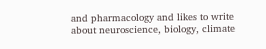and pharmacology and likes to write about neuroscience, biology, climate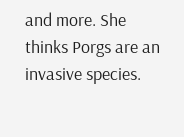and more. She thinks Porgs are an invasive species.